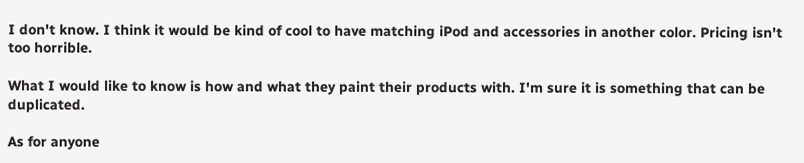I don't know. I think it would be kind of cool to have matching iPod and accessories in another color. Pricing isn't too horrible.

What I would like to know is how and what they paint their products with. I'm sure it is something that can be duplicated.

As for anyone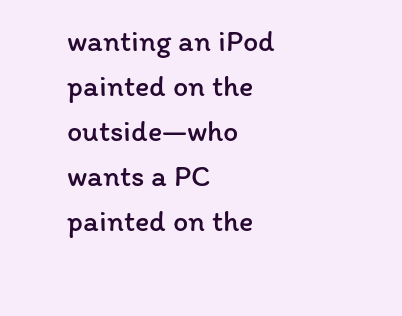wanting an iPod painted on the outside—who wants a PC painted on the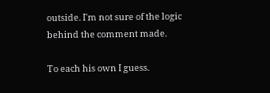outside. I'm not sure of the logic behind the comment made.

To each his own I guess.